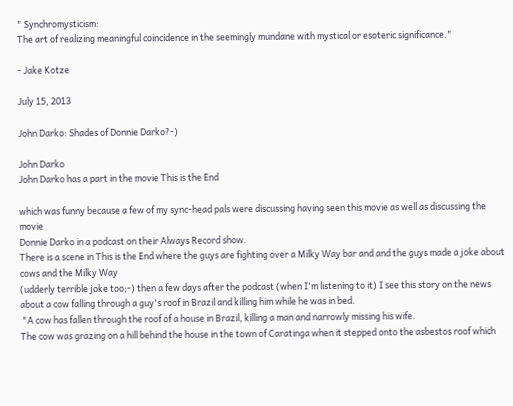" Synchromysticism:
The art of realizing meaningful coincidence in the seemingly mundane with mystical or esoteric significance."

- Jake Kotze

July 15, 2013

John Darko: Shades of Donnie Darko?-)

John Darko
John Darko has a part in the movie This is the End

which was funny because a few of my sync-head pals were discussing having seen this movie as well as discussing the movie
Donnie Darko in a podcast on their Always Record show.
There is a scene in This is the End where the guys are fighting over a Milky Way bar and and the guys made a joke about cows and the Milky Way
(udderly terrible joke too;-) then a few days after the podcast (when I'm listening to it) I see this story on the news about a cow falling through a guy's roof in Brazil and killing him while he was in bed.
 "A cow has fallen through the roof of a house in Brazil, killing a man and narrowly missing his wife.
The cow was grazing on a hill behind the house in the town of Caratinga when it stepped onto the asbestos roof which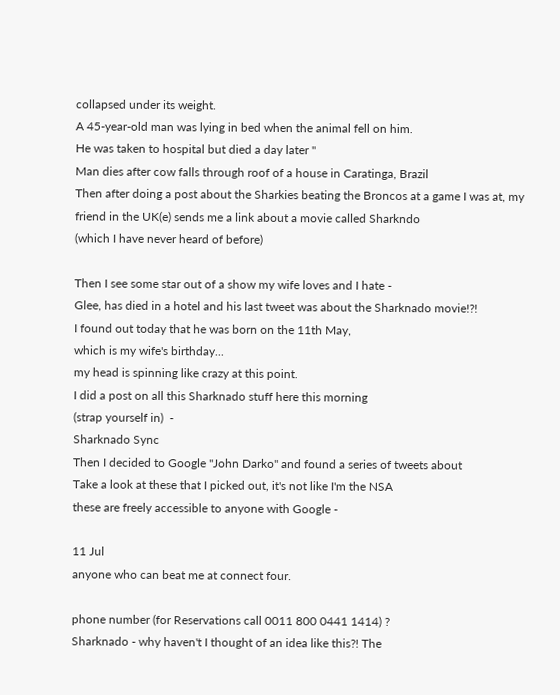collapsed under its weight.
A 45-year-old man was lying in bed when the animal fell on him.
He was taken to hospital but died a day later "
Man dies after cow falls through roof of a house in Caratinga, Brazil
Then after doing a post about the Sharkies beating the Broncos at a game I was at, my friend in the UK(e) sends me a link about a movie called Sharkndo
(which I have never heard of before)

Then I see some star out of a show my wife loves and I hate -
Glee, has died in a hotel and his last tweet was about the Sharknado movie!?!
I found out today that he was born on the 11th May,
which is my wife's birthday...
my head is spinning like crazy at this point.
I did a post on all this Sharknado stuff here this morning
(strap yourself in)  -
Sharknado Sync
Then I decided to Google "John Darko" and found a series of tweets about
Take a look at these that I picked out, it's not like I'm the NSA
these are freely accessible to anyone with Google -

11 Jul
anyone who can beat me at connect four.

phone number (for Reservations call 0011 800 0441 1414) ?
Sharknado - why haven't I thought of an idea like this?! The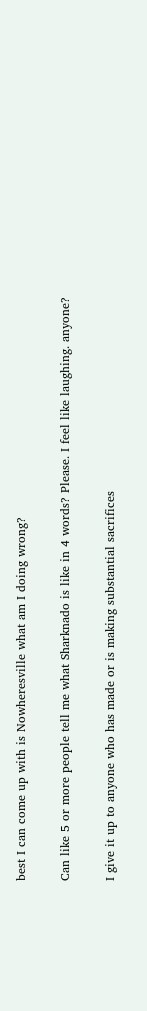best I can come up with is Nowheresville what am I doing wrong?

Can like 5 or more people tell me what Sharknado is like in 4 words? Please. I feel like laughing. anyone?

I give it up to anyone who has made or is making substantial sacrifices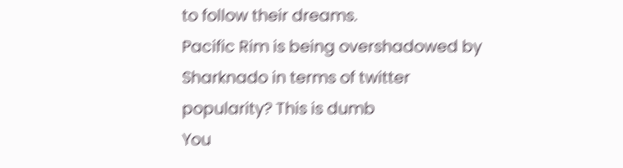to follow their dreams.
Pacific Rim is being overshadowed by Sharknado in terms of twitter popularity? This is dumb
You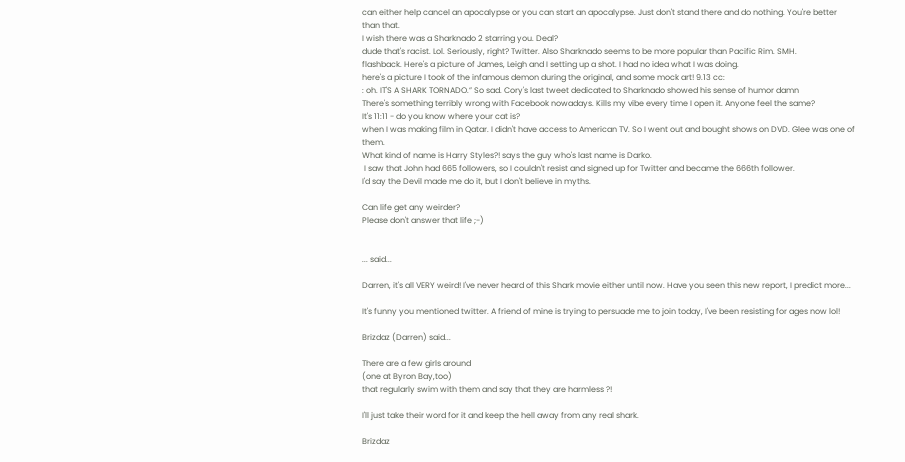can either help cancel an apocalypse or you can start an apocalypse. Just don't stand there and do nothing. You're better than that.
I wish there was a Sharknado 2 starring you. Deal?
dude that's racist. Lol. Seriously, right? Twitter. Also Sharknado seems to be more popular than Pacific Rim. SMH.
flashback. Here's a picture of James, Leigh and I setting up a shot. I had no idea what I was doing.
here's a picture I took of the infamous demon during the original, and some mock art! 9.13 cc:
: oh. IT'S A SHARK TORNADO.” So sad. Cory's last tweet dedicated to Sharknado showed his sense of humor damn
There's something terribly wrong with Facebook nowadays. Kills my vibe every time I open it. Anyone feel the same?
It's 11:11 - do you know where your cat is?
when I was making film in Qatar. I didn't have access to American TV. So I went out and bought shows on DVD. Glee was one of them.
What kind of name is Harry Styles?! says the guy who's last name is Darko.
 I saw that John had 665 followers, so I couldn't resist and signed up for Twitter and became the 666th follower.
I'd say the Devil made me do it, but I don't believe in myths.

Can life get any weirder?
Please don't answer that life ;-)


... said...

Darren, it's all VERY weird! I've never heard of this Shark movie either until now. Have you seen this new report, I predict more...

It's funny you mentioned twitter. A friend of mine is trying to persuade me to join today, I've been resisting for ages now lol!

Brizdaz (Darren) said...

There are a few girls around
(one at Byron Bay,too)
that regularly swim with them and say that they are harmless ?!

I'll just take their word for it and keep the hell away from any real shark.

Brizdaz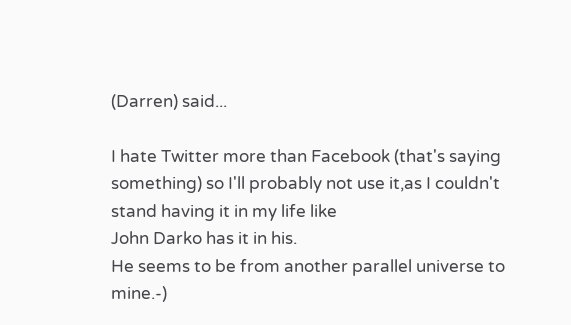(Darren) said...

I hate Twitter more than Facebook (that's saying something) so I'll probably not use it,as I couldn't stand having it in my life like
John Darko has it in his.
He seems to be from another parallel universe to mine.-)